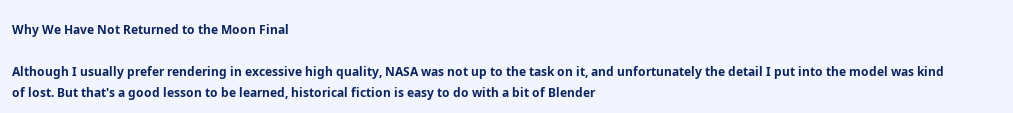Why We Have Not Returned to the Moon Final

Although I usually prefer rendering in excessive high quality, NASA was not up to the task on it, and unfortunately the detail I put into the model was kind of lost. But that's a good lesson to be learned, historical fiction is easy to do with a bit of Blender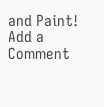and Paint!
Add a Comment